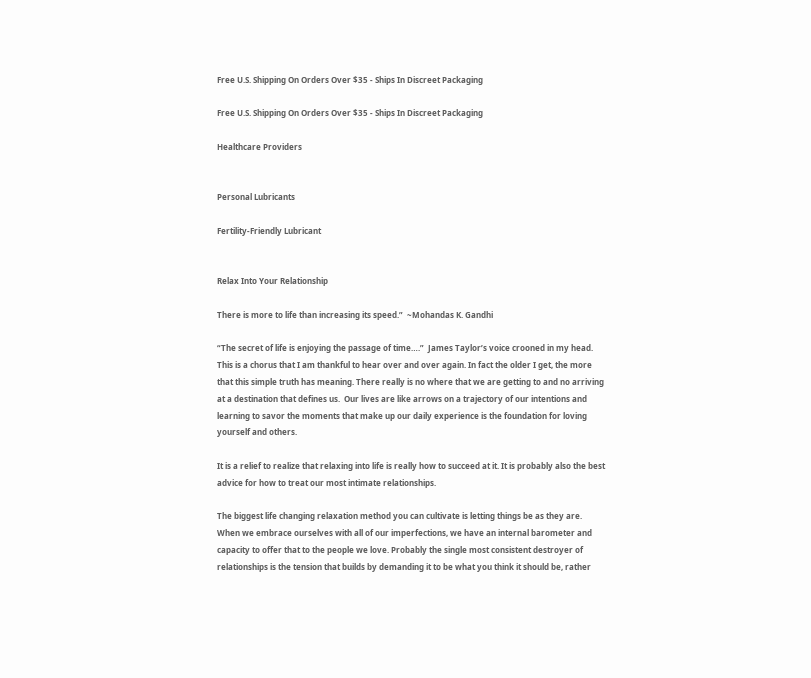Free U.S. Shipping On Orders Over $35 - Ships In Discreet Packaging

Free U.S. Shipping On Orders Over $35 - Ships In Discreet Packaging

Healthcare Providers


Personal Lubricants

Fertility-Friendly Lubricant


Relax Into Your Relationship

There is more to life than increasing its speed.”  ~Mohandas K. Gandhi

“The secret of life is enjoying the passage of time….”  James Taylor’s voice crooned in my head.  This is a chorus that I am thankful to hear over and over again. In fact the older I get, the more that this simple truth has meaning. There really is no where that we are getting to and no arriving at a destination that defines us.  Our lives are like arrows on a trajectory of our intentions and learning to savor the moments that make up our daily experience is the foundation for loving yourself and others.

It is a relief to realize that relaxing into life is really how to succeed at it. It is probably also the best advice for how to treat our most intimate relationships.

The biggest life changing relaxation method you can cultivate is letting things be as they are.   When we embrace ourselves with all of our imperfections, we have an internal barometer and capacity to offer that to the people we love. Probably the single most consistent destroyer of relationships is the tension that builds by demanding it to be what you think it should be, rather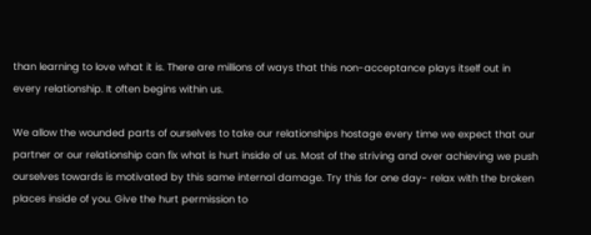than learning to love what it is. There are millions of ways that this non-acceptance plays itself out in every relationship. It often begins within us.

We allow the wounded parts of ourselves to take our relationships hostage every time we expect that our partner or our relationship can fix what is hurt inside of us. Most of the striving and over achieving we push ourselves towards is motivated by this same internal damage. Try this for one day- relax with the broken places inside of you. Give the hurt permission to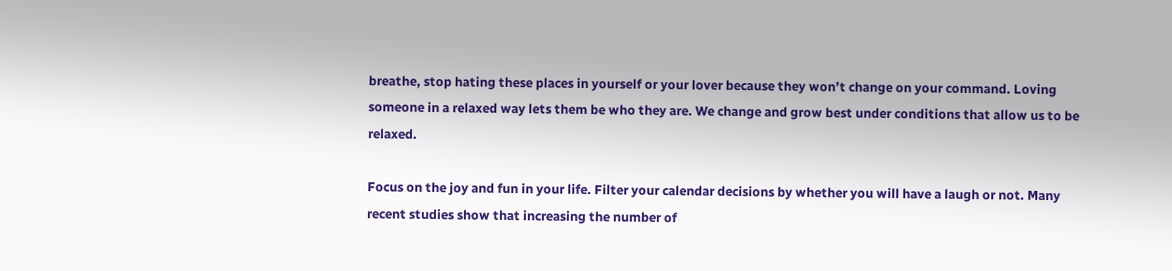breathe, stop hating these places in yourself or your lover because they won’t change on your command. Loving someone in a relaxed way lets them be who they are. We change and grow best under conditions that allow us to be relaxed.

Focus on the joy and fun in your life. Filter your calendar decisions by whether you will have a laugh or not. Many recent studies show that increasing the number of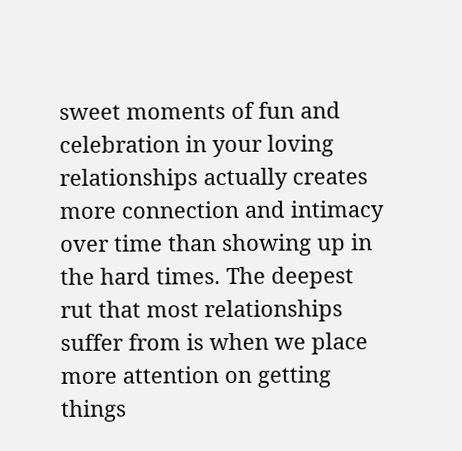sweet moments of fun and celebration in your loving relationships actually creates more connection and intimacy over time than showing up in the hard times. The deepest rut that most relationships suffer from is when we place more attention on getting things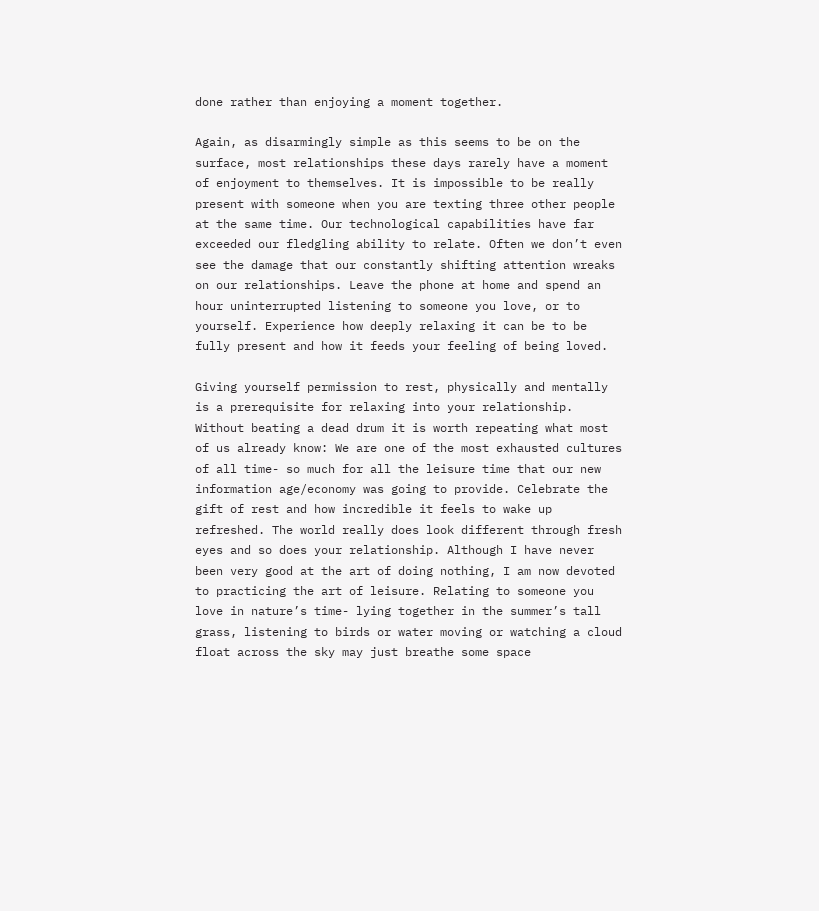done rather than enjoying a moment together.

Again, as disarmingly simple as this seems to be on the surface, most relationships these days rarely have a moment of enjoyment to themselves. It is impossible to be really present with someone when you are texting three other people at the same time. Our technological capabilities have far exceeded our fledgling ability to relate. Often we don’t even see the damage that our constantly shifting attention wreaks on our relationships. Leave the phone at home and spend an hour uninterrupted listening to someone you love, or to yourself. Experience how deeply relaxing it can be to be fully present and how it feeds your feeling of being loved.

Giving yourself permission to rest, physically and mentally is a prerequisite for relaxing into your relationship. Without beating a dead drum it is worth repeating what most of us already know: We are one of the most exhausted cultures of all time- so much for all the leisure time that our new information age/economy was going to provide. Celebrate the gift of rest and how incredible it feels to wake up refreshed. The world really does look different through fresh eyes and so does your relationship. Although I have never been very good at the art of doing nothing, I am now devoted to practicing the art of leisure. Relating to someone you love in nature’s time- lying together in the summer’s tall grass, listening to birds or water moving or watching a cloud float across the sky may just breathe some space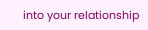into your relationship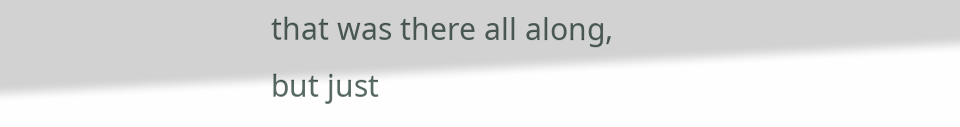that was there all along, but just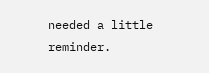needed a little reminder.